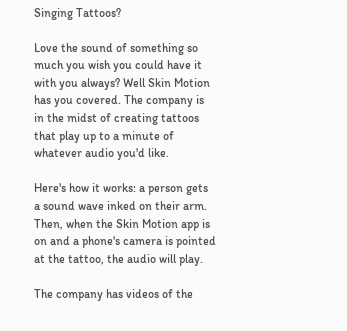Singing Tattoos?

Love the sound of something so much you wish you could have it with you always? Well Skin Motion has you covered. The company is in the midst of creating tattoos that play up to a minute of whatever audio you'd like.

Here's how it works: a person gets a sound wave inked on their arm. Then, when the Skin Motion app is on and a phone's camera is pointed at the tattoo, the audio will play.

The company has videos of the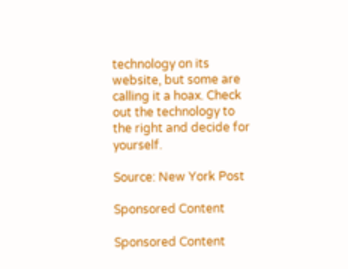technology on its website, but some are calling it a hoax. Check out the technology to the right and decide for yourself.

Source: New York Post

Sponsored Content

Sponsored Content